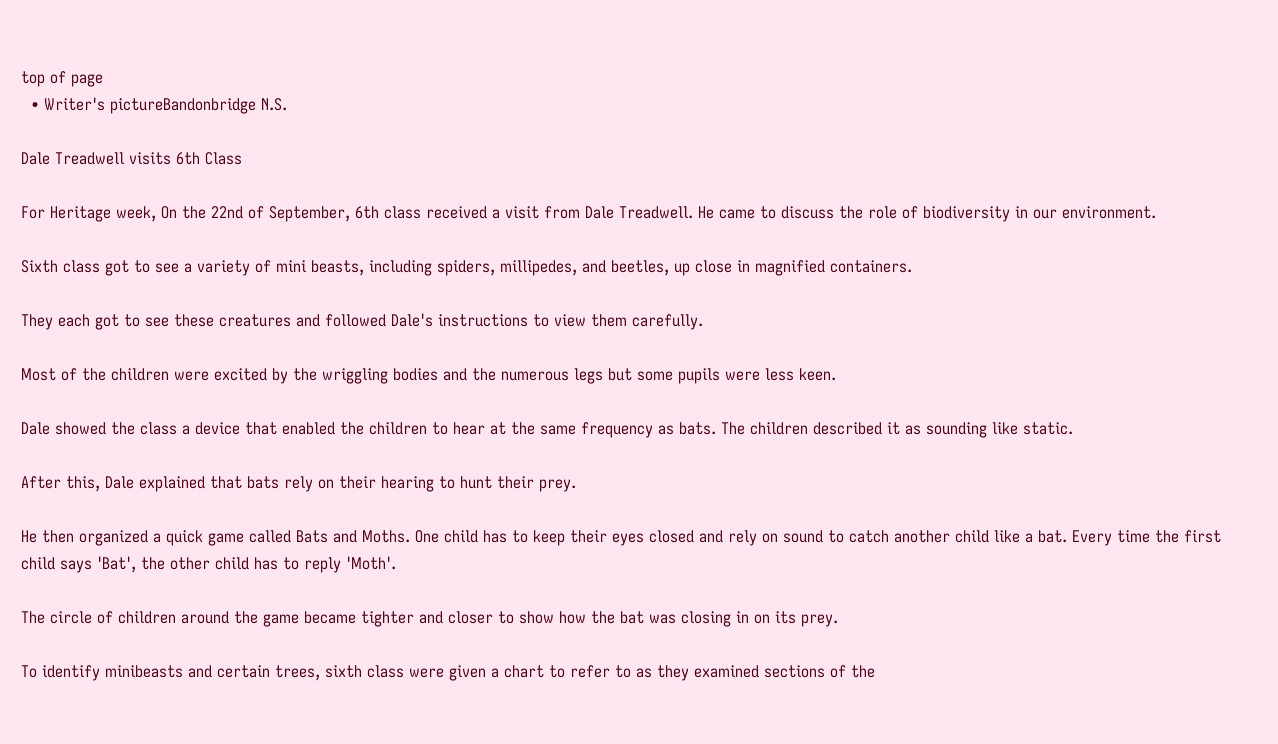top of page
  • Writer's pictureBandonbridge N.S.

Dale Treadwell visits 6th Class

For Heritage week, On the 22nd of September, 6th class received a visit from Dale Treadwell. He came to discuss the role of biodiversity in our environment.

Sixth class got to see a variety of mini beasts, including spiders, millipedes, and beetles, up close in magnified containers.

They each got to see these creatures and followed Dale's instructions to view them carefully.

Most of the children were excited by the wriggling bodies and the numerous legs but some pupils were less keen.

Dale showed the class a device that enabled the children to hear at the same frequency as bats. The children described it as sounding like static.

After this, Dale explained that bats rely on their hearing to hunt their prey.

He then organized a quick game called Bats and Moths. One child has to keep their eyes closed and rely on sound to catch another child like a bat. Every time the first child says 'Bat', the other child has to reply 'Moth'.

The circle of children around the game became tighter and closer to show how the bat was closing in on its prey.

To identify minibeasts and certain trees, sixth class were given a chart to refer to as they examined sections of the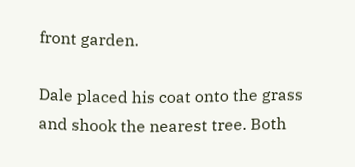front garden.

Dale placed his coat onto the grass and shook the nearest tree. Both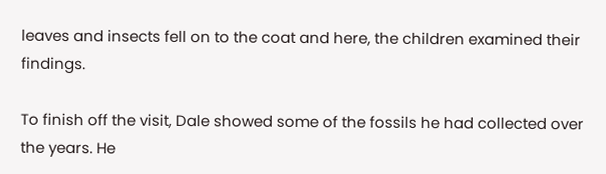leaves and insects fell on to the coat and here, the children examined their findings.

To finish off the visit, Dale showed some of the fossils he had collected over the years. He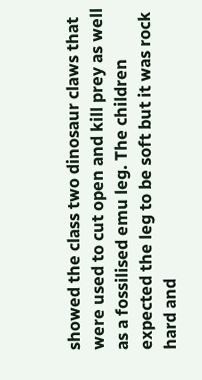showed the class two dinosaur claws that were used to cut open and kill prey as well as a fossilised emu leg. The children expected the leg to be soft but it was rock hard and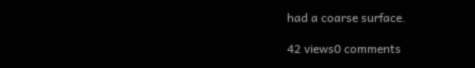had a coarse surface.

42 views0 comments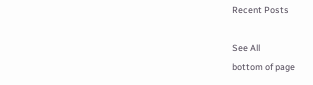Recent Posts

See All
bottom of page